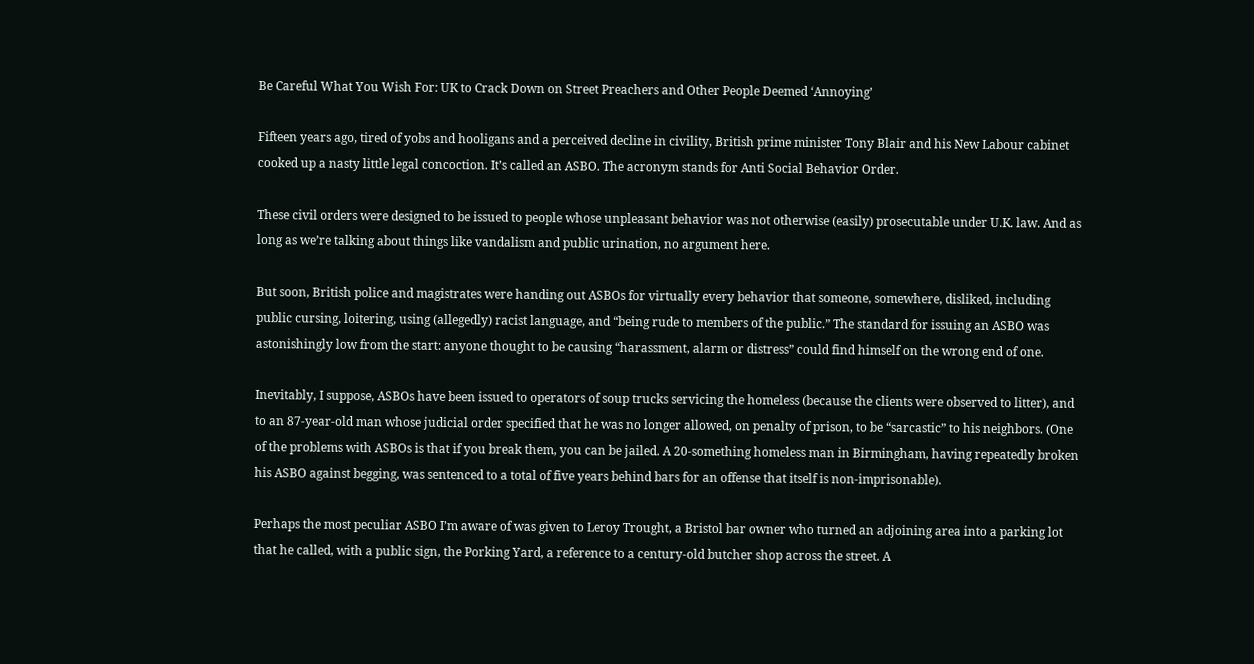Be Careful What You Wish For: UK to Crack Down on Street Preachers and Other People Deemed ‘Annoying’

Fifteen years ago, tired of yobs and hooligans and a perceived decline in civility, British prime minister Tony Blair and his New Labour cabinet cooked up a nasty little legal concoction. It’s called an ASBO. The acronym stands for Anti Social Behavior Order.

These civil orders were designed to be issued to people whose unpleasant behavior was not otherwise (easily) prosecutable under U.K. law. And as long as we’re talking about things like vandalism and public urination, no argument here.

But soon, British police and magistrates were handing out ASBOs for virtually every behavior that someone, somewhere, disliked, including public cursing, loitering, using (allegedly) racist language, and “being rude to members of the public.” The standard for issuing an ASBO was astonishingly low from the start: anyone thought to be causing “harassment, alarm or distress” could find himself on the wrong end of one.

Inevitably, I suppose, ASBOs have been issued to operators of soup trucks servicing the homeless (because the clients were observed to litter), and to an 87-year-old man whose judicial order specified that he was no longer allowed, on penalty of prison, to be “sarcastic” to his neighbors. (One of the problems with ASBOs is that if you break them, you can be jailed. A 20-something homeless man in Birmingham, having repeatedly broken his ASBO against begging, was sentenced to a total of five years behind bars for an offense that itself is non-imprisonable).

Perhaps the most peculiar ASBO I’m aware of was given to Leroy Trought, a Bristol bar owner who turned an adjoining area into a parking lot that he called, with a public sign, the Porking Yard, a reference to a century-old butcher shop across the street. A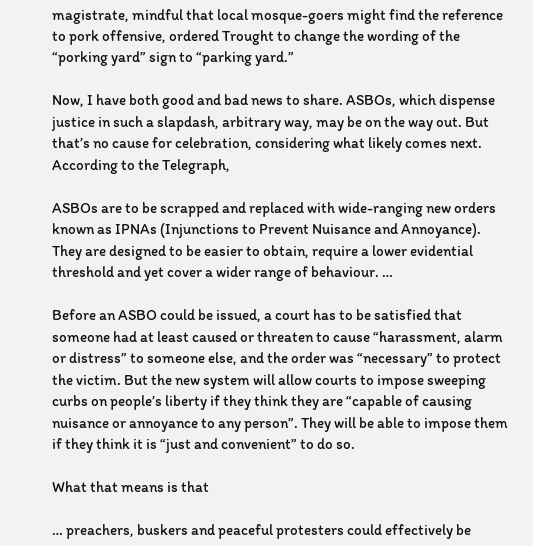magistrate, mindful that local mosque-goers might find the reference to pork offensive, ordered Trought to change the wording of the “porking yard” sign to “parking yard.”

Now, I have both good and bad news to share. ASBOs, which dispense justice in such a slapdash, arbitrary way, may be on the way out. But that’s no cause for celebration, considering what likely comes next. According to the Telegraph,

ASBOs are to be scrapped and replaced with wide-ranging new orders known as IPNAs (Injunctions to Prevent Nuisance and Annoyance). They are designed to be easier to obtain, require a lower evidential threshold and yet cover a wider range of behaviour. …

Before an ASBO could be issued, a court has to be satisfied that someone had at least caused or threaten to cause “harassment, alarm or distress” to someone else, and the order was “necessary” to protect the victim. But the new system will allow courts to impose sweeping curbs on people’s liberty if they think they are “capable of causing nuisance or annoyance to any person”. They will be able to impose them if they think it is “just and convenient” to do so.

What that means is that

… preachers, buskers and peaceful protesters could effectively be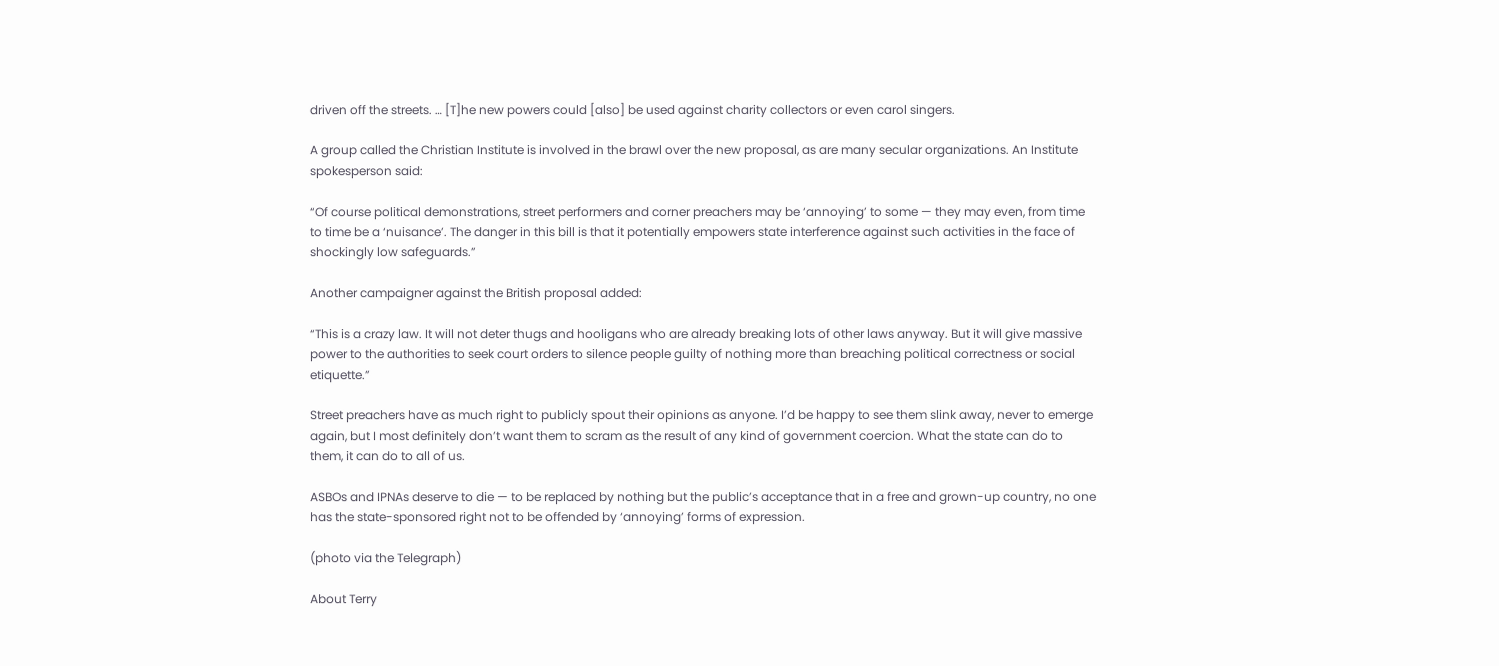driven off the streets. … [T]he new powers could [also] be used against charity collectors or even carol singers.

A group called the Christian Institute is involved in the brawl over the new proposal, as are many secular organizations. An Institute spokesperson said:

“Of course political demonstrations, street performers and corner preachers may be ‘annoying’ to some — they may even, from time to time be a ‘nuisance’. The danger in this bill is that it potentially empowers state interference against such activities in the face of shockingly low safeguards.”

Another campaigner against the British proposal added:

“This is a crazy law. It will not deter thugs and hooligans who are already breaking lots of other laws anyway. But it will give massive power to the authorities to seek court orders to silence people guilty of nothing more than breaching political correctness or social etiquette.”

Street preachers have as much right to publicly spout their opinions as anyone. I’d be happy to see them slink away, never to emerge again, but I most definitely don’t want them to scram as the result of any kind of government coercion. What the state can do to them, it can do to all of us.

ASBOs and IPNAs deserve to die — to be replaced by nothing but the public’s acceptance that in a free and grown-up country, no one has the state-sponsored right not to be offended by ‘annoying’ forms of expression.

(photo via the Telegraph)

About Terry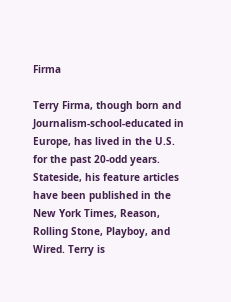Firma

Terry Firma, though born and Journalism-school-educated in Europe, has lived in the U.S. for the past 20-odd years. Stateside, his feature articles have been published in the New York Times, Reason, Rolling Stone, Playboy, and Wired. Terry is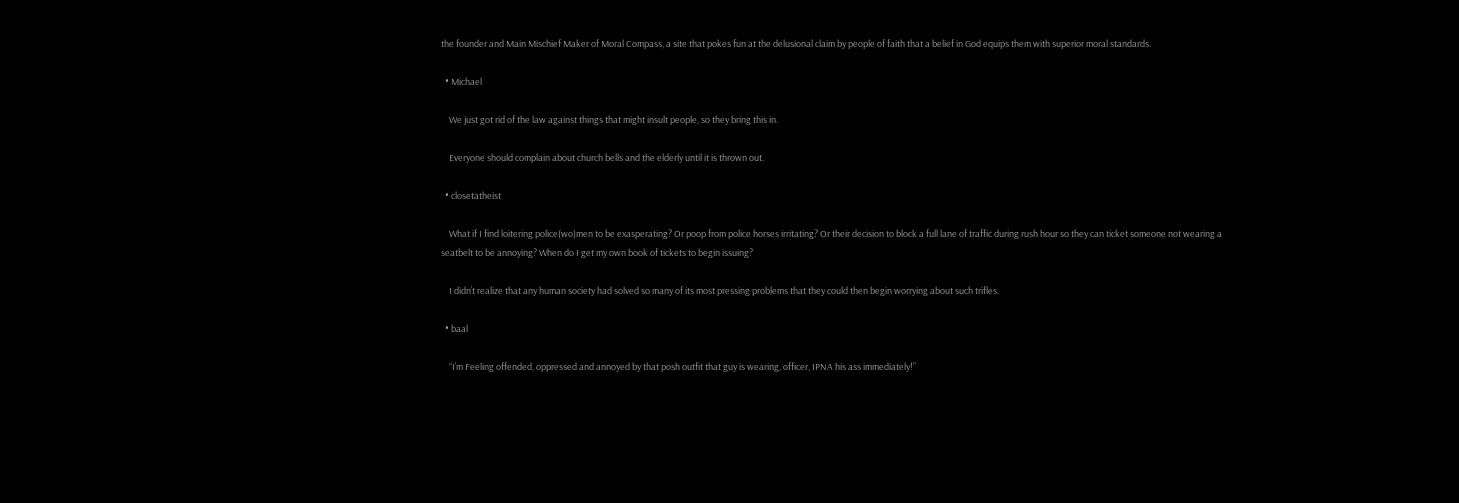the founder and Main Mischief Maker of Moral Compass, a site that pokes fun at the delusional claim by people of faith that a belief in God equips them with superior moral standards.

  • Michael

    We just got rid of the law against things that might insult people, so they bring this in.

    Everyone should complain about church bells and the elderly until it is thrown out.

  • closetatheist

    What if I find loitering police(wo)men to be exasperating? Or poop from police horses irritating? Or their decision to block a full lane of traffic during rush hour so they can ticket someone not wearing a seatbelt to be annoying? When do I get my own book of tickets to begin issuing?

    I didn’t realize that any human society had solved so many of its most pressing problems that they could then begin worrying about such trifles.

  • baal

    “I’m Feeling offended, oppressed and annoyed by that posh outfit that guy is wearing, officer, IPNA his ass immediately!”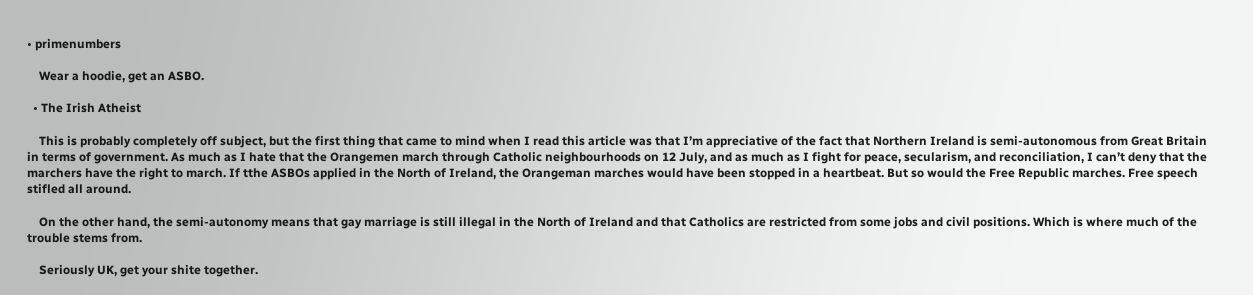• primenumbers

    Wear a hoodie, get an ASBO.

  • The Irish Atheist

    This is probably completely off subject, but the first thing that came to mind when I read this article was that I’m appreciative of the fact that Northern Ireland is semi-autonomous from Great Britain in terms of government. As much as I hate that the Orangemen march through Catholic neighbourhoods on 12 July, and as much as I fight for peace, secularism, and reconciliation, I can’t deny that the marchers have the right to march. If tthe ASBOs applied in the North of Ireland, the Orangeman marches would have been stopped in a heartbeat. But so would the Free Republic marches. Free speech stifled all around.

    On the other hand, the semi-autonomy means that gay marriage is still illegal in the North of Ireland and that Catholics are restricted from some jobs and civil positions. Which is where much of the trouble stems from.

    Seriously UK, get your shite together.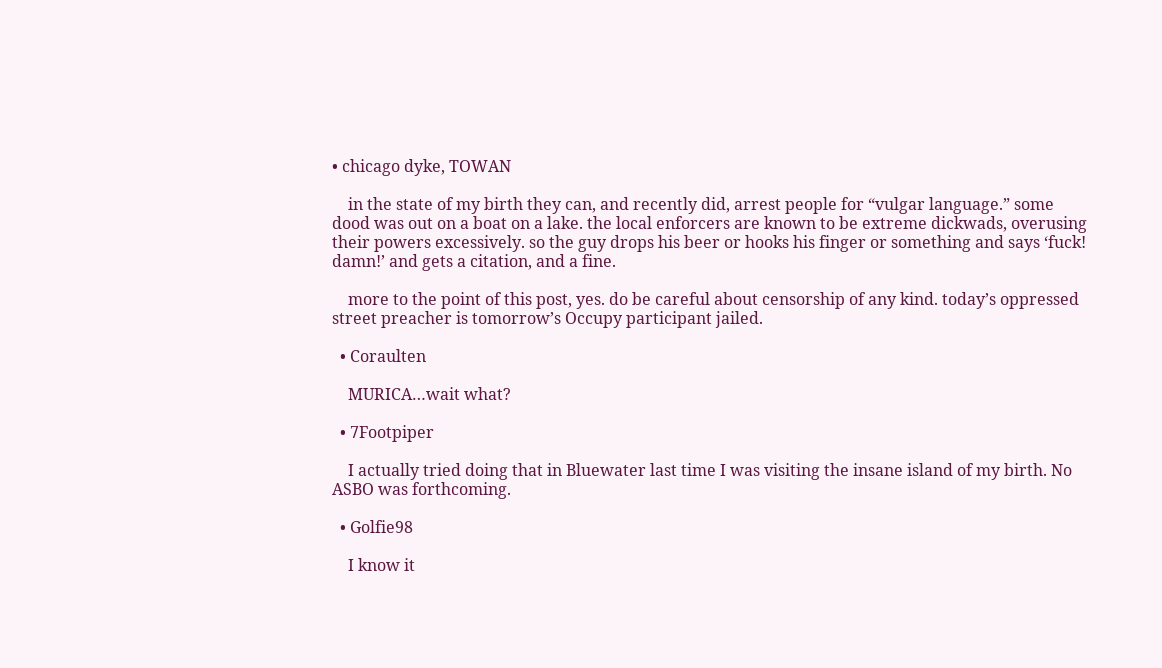• chicago dyke, TOWAN

    in the state of my birth they can, and recently did, arrest people for “vulgar language.” some dood was out on a boat on a lake. the local enforcers are known to be extreme dickwads, overusing their powers excessively. so the guy drops his beer or hooks his finger or something and says ‘fuck! damn!’ and gets a citation, and a fine.

    more to the point of this post, yes. do be careful about censorship of any kind. today’s oppressed street preacher is tomorrow’s Occupy participant jailed.

  • Coraulten

    MURICA…wait what?

  • 7Footpiper

    I actually tried doing that in Bluewater last time I was visiting the insane island of my birth. No ASBO was forthcoming.

  • Golfie98

    I know it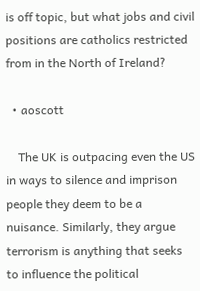is off topic, but what jobs and civil positions are catholics restricted from in the North of Ireland?

  • aoscott

    The UK is outpacing even the US in ways to silence and imprison people they deem to be a nuisance. Similarly, they argue terrorism is anything that seeks to influence the political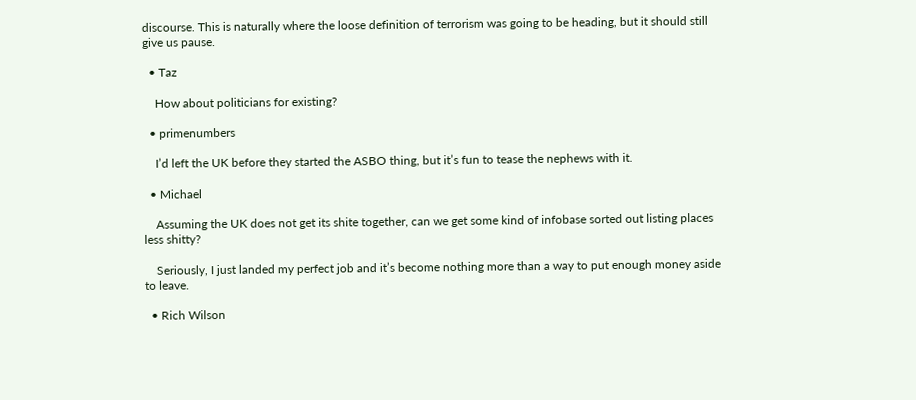discourse. This is naturally where the loose definition of terrorism was going to be heading, but it should still give us pause.

  • Taz

    How about politicians for existing?

  • primenumbers

    I’d left the UK before they started the ASBO thing, but it’s fun to tease the nephews with it.

  • Michael

    Assuming the UK does not get its shite together, can we get some kind of infobase sorted out listing places less shitty?

    Seriously, I just landed my perfect job and it’s become nothing more than a way to put enough money aside to leave.

  • Rich Wilson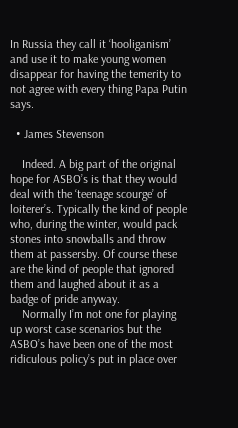In Russia they call it ‘hooliganism’ and use it to make young women disappear for having the temerity to not agree with every thing Papa Putin says.

  • James Stevenson

    Indeed. A big part of the original hope for ASBO’s is that they would deal with the ‘teenage scourge’ of loiterer’s. Typically the kind of people who, during the winter, would pack stones into snowballs and throw them at passersby. Of course these are the kind of people that ignored them and laughed about it as a badge of pride anyway.
    Normally I’m not one for playing up worst case scenarios but the ASBO’s have been one of the most ridiculous policy’s put in place over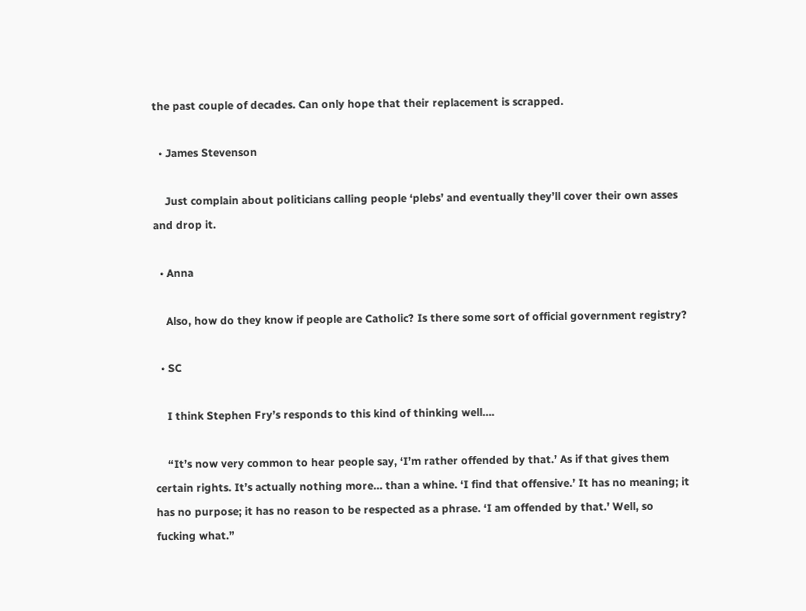the past couple of decades. Can only hope that their replacement is scrapped.

  • James Stevenson

    Just complain about politicians calling people ‘plebs’ and eventually they’ll cover their own asses and drop it.

  • Anna

    Also, how do they know if people are Catholic? Is there some sort of official government registry?

  • SC

    I think Stephen Fry’s responds to this kind of thinking well….

    “It’s now very common to hear people say, ‘I’m rather offended by that.’ As if that gives them certain rights. It’s actually nothing more… than a whine. ‘I find that offensive.’ It has no meaning; it has no purpose; it has no reason to be respected as a phrase. ‘I am offended by that.’ Well, so fucking what.”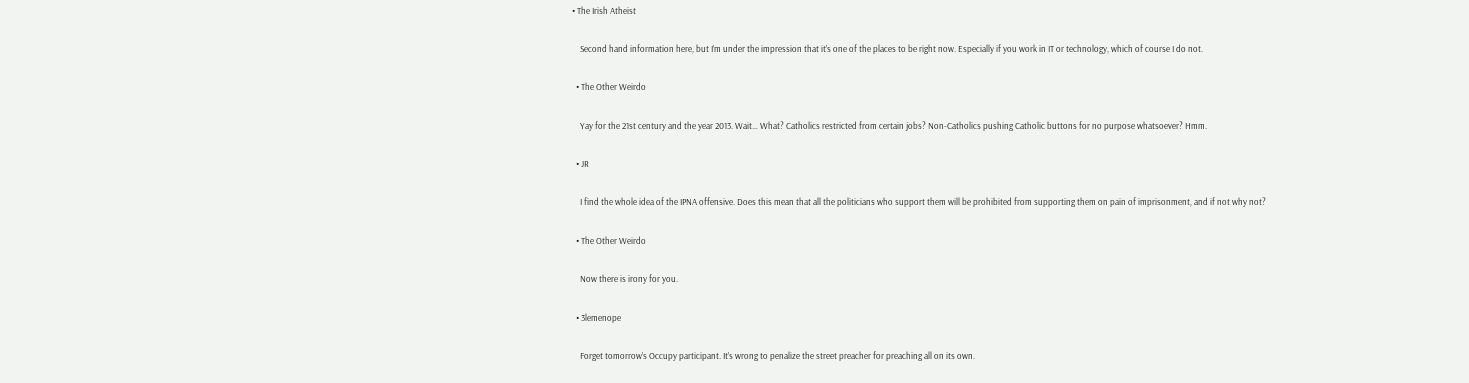• The Irish Atheist

    Second hand information here, but I’m under the impression that it’s one of the places to be right now. Especially if you work in IT or technology, which of course I do not.

  • The Other Weirdo

    Yay for the 21st century and the year 2013. Wait… What? Catholics restricted from certain jobs? Non-Catholics pushing Catholic buttons for no purpose whatsoever? Hmm.

  • JR

    I find the whole idea of the IPNA offensive. Does this mean that all the politicians who support them will be prohibited from supporting them on pain of imprisonment, and if not why not?

  • The Other Weirdo

    Now there is irony for you.

  • 3lemenope

    Forget tomorrow’s Occupy participant. It’s wrong to penalize the street preacher for preaching all on its own.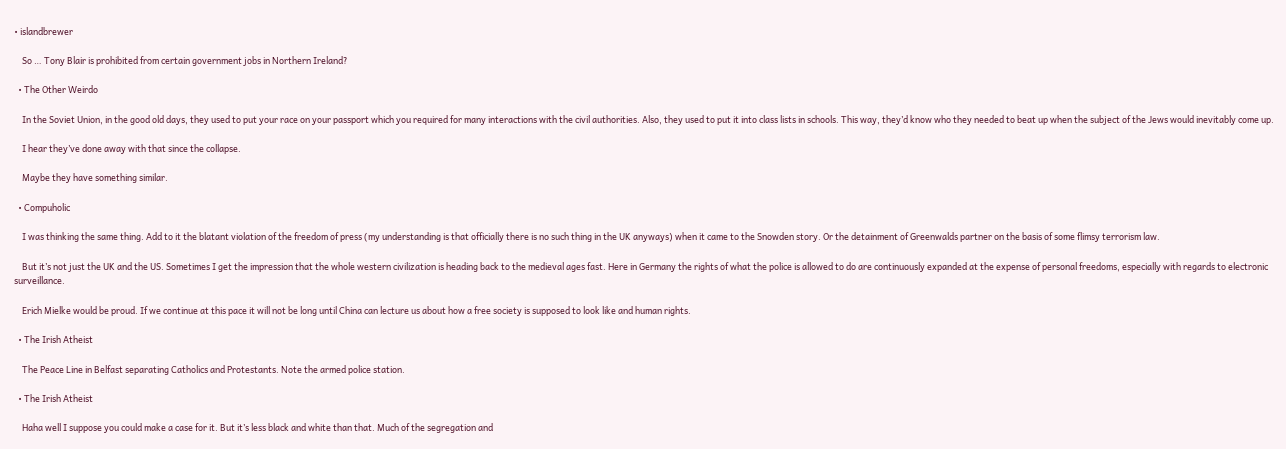• islandbrewer

    So … Tony Blair is prohibited from certain government jobs in Northern Ireland?

  • The Other Weirdo

    In the Soviet Union, in the good old days, they used to put your race on your passport which you required for many interactions with the civil authorities. Also, they used to put it into class lists in schools. This way, they’d know who they needed to beat up when the subject of the Jews would inevitably come up.

    I hear they’ve done away with that since the collapse.

    Maybe they have something similar.

  • Compuholic

    I was thinking the same thing. Add to it the blatant violation of the freedom of press (my understanding is that officially there is no such thing in the UK anyways) when it came to the Snowden story. Or the detainment of Greenwalds partner on the basis of some flimsy terrorism law.

    But it’s not just the UK and the US. Sometimes I get the impression that the whole western civilization is heading back to the medieval ages fast. Here in Germany the rights of what the police is allowed to do are continuously expanded at the expense of personal freedoms, especially with regards to electronic surveillance.

    Erich Mielke would be proud. If we continue at this pace it will not be long until China can lecture us about how a free society is supposed to look like and human rights.

  • The Irish Atheist

    The Peace Line in Belfast separating Catholics and Protestants. Note the armed police station.

  • The Irish Atheist

    Haha well I suppose you could make a case for it. But it’s less black and white than that. Much of the segregation and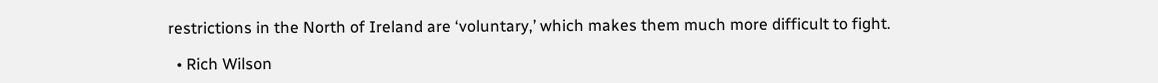restrictions in the North of Ireland are ‘voluntary,’ which makes them much more difficult to fight.

  • Rich Wilson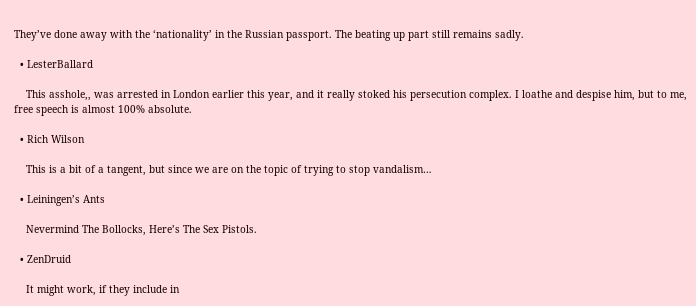They’ve done away with the ‘nationality’ in the Russian passport. The beating up part still remains sadly.

  • LesterBallard

    This asshole,, was arrested in London earlier this year, and it really stoked his persecution complex. I loathe and despise him, but to me, free speech is almost 100% absolute.

  • Rich Wilson

    This is a bit of a tangent, but since we are on the topic of trying to stop vandalism…

  • Leiningen’s Ants

    Nevermind The Bollocks, Here’s The Sex Pistols.

  • ZenDruid

    It might work, if they include in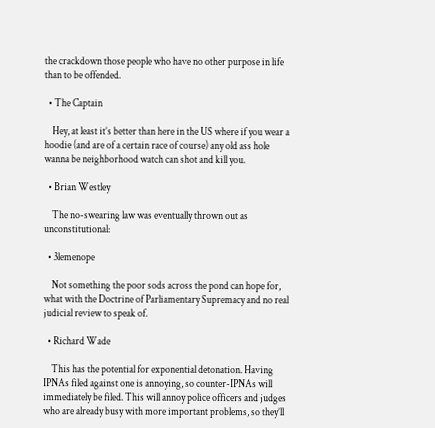the crackdown those people who have no other purpose in life than to be offended.

  • The Captain

    Hey, at least it’s better than here in the US where if you wear a hoodie (and are of a certain race of course) any old ass hole wanna be neighborhood watch can shot and kill you.

  • Brian Westley

    The no-swearing law was eventually thrown out as unconstitutional:

  • 3lemenope

    Not something the poor sods across the pond can hope for, what with the Doctrine of Parliamentary Supremacy and no real judicial review to speak of.

  • Richard Wade

    This has the potential for exponential detonation. Having IPNAs filed against one is annoying, so counter-IPNAs will immediately be filed. This will annoy police officers and judges who are already busy with more important problems, so they’ll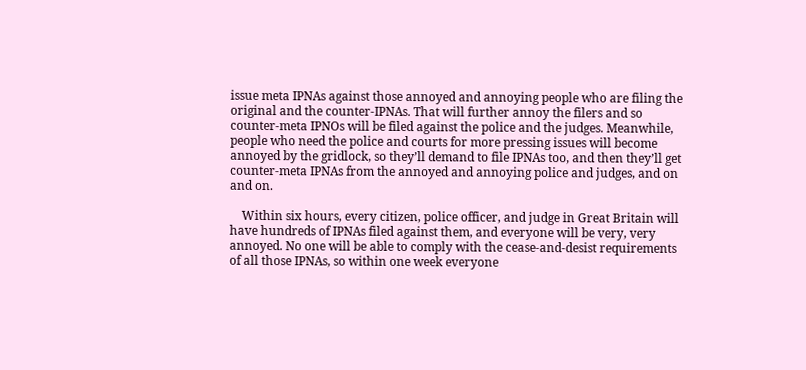issue meta IPNAs against those annoyed and annoying people who are filing the original and the counter-IPNAs. That will further annoy the filers and so counter-meta IPNOs will be filed against the police and the judges. Meanwhile, people who need the police and courts for more pressing issues will become annoyed by the gridlock, so they’ll demand to file IPNAs too, and then they’ll get counter-meta IPNAs from the annoyed and annoying police and judges, and on and on.

    Within six hours, every citizen, police officer, and judge in Great Britain will have hundreds of IPNAs filed against them, and everyone will be very, very annoyed. No one will be able to comply with the cease-and-desist requirements of all those IPNAs, so within one week everyone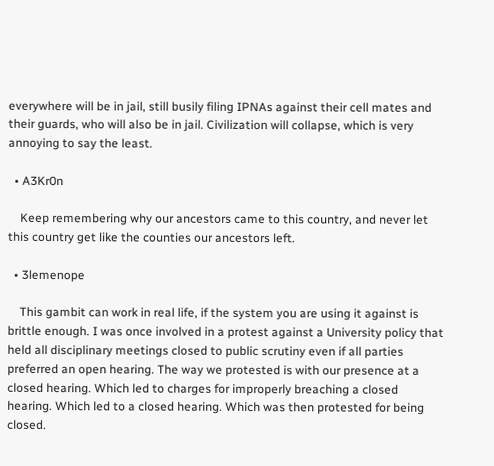everywhere will be in jail, still busily filing IPNAs against their cell mates and their guards, who will also be in jail. Civilization will collapse, which is very annoying to say the least.

  • A3Kr0n

    Keep remembering why our ancestors came to this country, and never let this country get like the counties our ancestors left.

  • 3lemenope

    This gambit can work in real life, if the system you are using it against is brittle enough. I was once involved in a protest against a University policy that held all disciplinary meetings closed to public scrutiny even if all parties preferred an open hearing. The way we protested is with our presence at a closed hearing. Which led to charges for improperly breaching a closed hearing. Which led to a closed hearing. Which was then protested for being closed.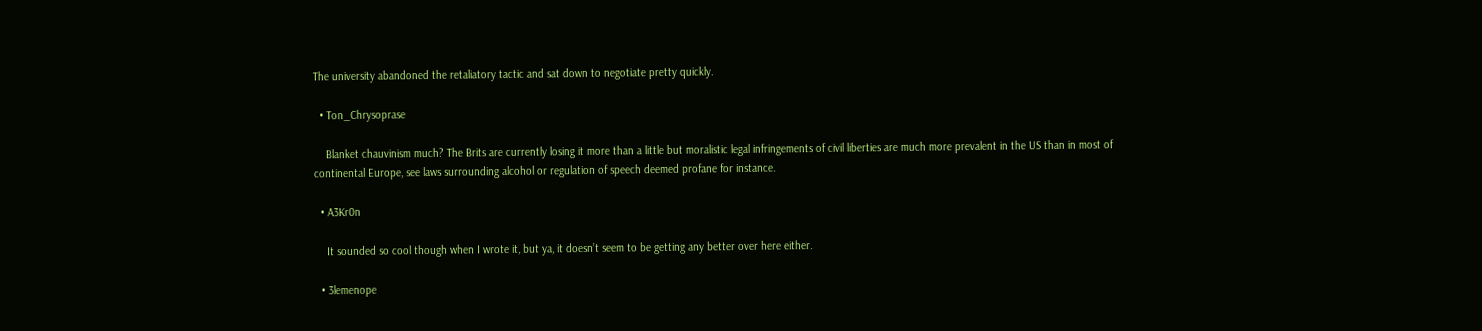The university abandoned the retaliatory tactic and sat down to negotiate pretty quickly.

  • Ton_Chrysoprase

    Blanket chauvinism much? The Brits are currently losing it more than a little but moralistic legal infringements of civil liberties are much more prevalent in the US than in most of continental Europe, see laws surrounding alcohol or regulation of speech deemed profane for instance.

  • A3Kr0n

    It sounded so cool though when I wrote it, but ya, it doesn’t seem to be getting any better over here either.

  • 3lemenope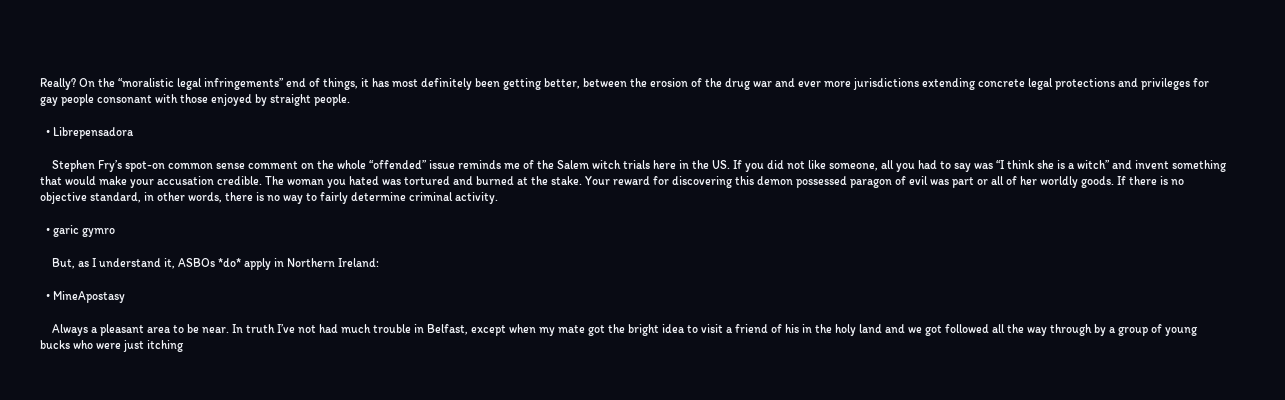Really? On the “moralistic legal infringements” end of things, it has most definitely been getting better, between the erosion of the drug war and ever more jurisdictions extending concrete legal protections and privileges for gay people consonant with those enjoyed by straight people.

  • Librepensadora

    Stephen Fry’s spot-on common sense comment on the whole “offended” issue reminds me of the Salem witch trials here in the US. If you did not like someone, all you had to say was “I think she is a witch” and invent something that would make your accusation credible. The woman you hated was tortured and burned at the stake. Your reward for discovering this demon possessed paragon of evil was part or all of her worldly goods. If there is no objective standard, in other words, there is no way to fairly determine criminal activity.

  • garic gymro

    But, as I understand it, ASBOs *do* apply in Northern Ireland:

  • MineApostasy

    Always a pleasant area to be near. In truth I’ve not had much trouble in Belfast, except when my mate got the bright idea to visit a friend of his in the holy land and we got followed all the way through by a group of young bucks who were just itching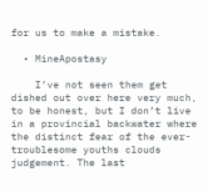for us to make a mistake.

  • MineApostasy

    I’ve not seen them get dished out over here very much, to be honest, but I don’t live in a provincial backwater where the distinct fear of the ever-troublesome youths clouds judgement. The last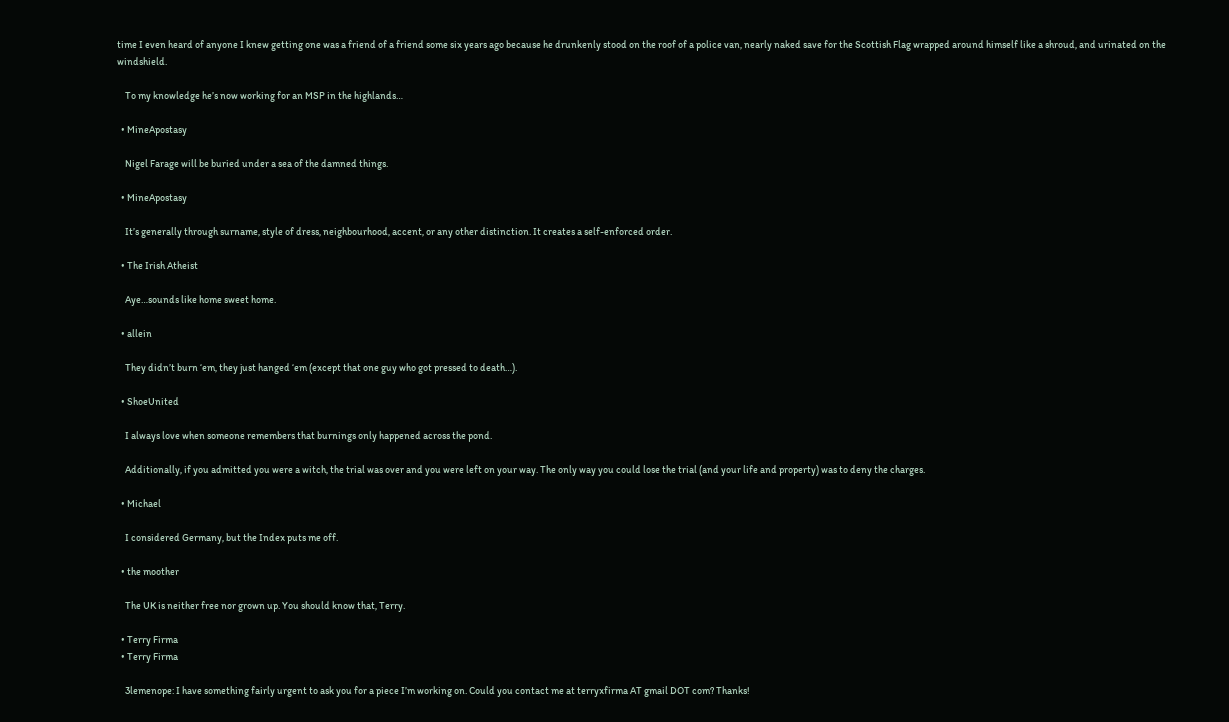time I even heard of anyone I knew getting one was a friend of a friend some six years ago because he drunkenly stood on the roof of a police van, nearly naked save for the Scottish Flag wrapped around himself like a shroud, and urinated on the windshield.

    To my knowledge he’s now working for an MSP in the highlands…

  • MineApostasy

    Nigel Farage will be buried under a sea of the damned things.

  • MineApostasy

    It’s generally through surname, style of dress, neighbourhood, accent, or any other distinction. It creates a self-enforced order.

  • The Irish Atheist

    Aye…sounds like home sweet home.

  • allein

    They didn’t burn ‘em, they just hanged ‘em (except that one guy who got pressed to death…).

  • ShoeUnited

    I always love when someone remembers that burnings only happened across the pond.

    Additionally, if you admitted you were a witch, the trial was over and you were left on your way. The only way you could lose the trial (and your life and property) was to deny the charges.

  • Michael

    I considered Germany, but the Index puts me off.

  • the moother

    The UK is neither free nor grown up. You should know that, Terry.

  • Terry Firma
  • Terry Firma

    3lemenope: I have something fairly urgent to ask you for a piece I’m working on. Could you contact me at terryxfirma AT gmail DOT com? Thanks!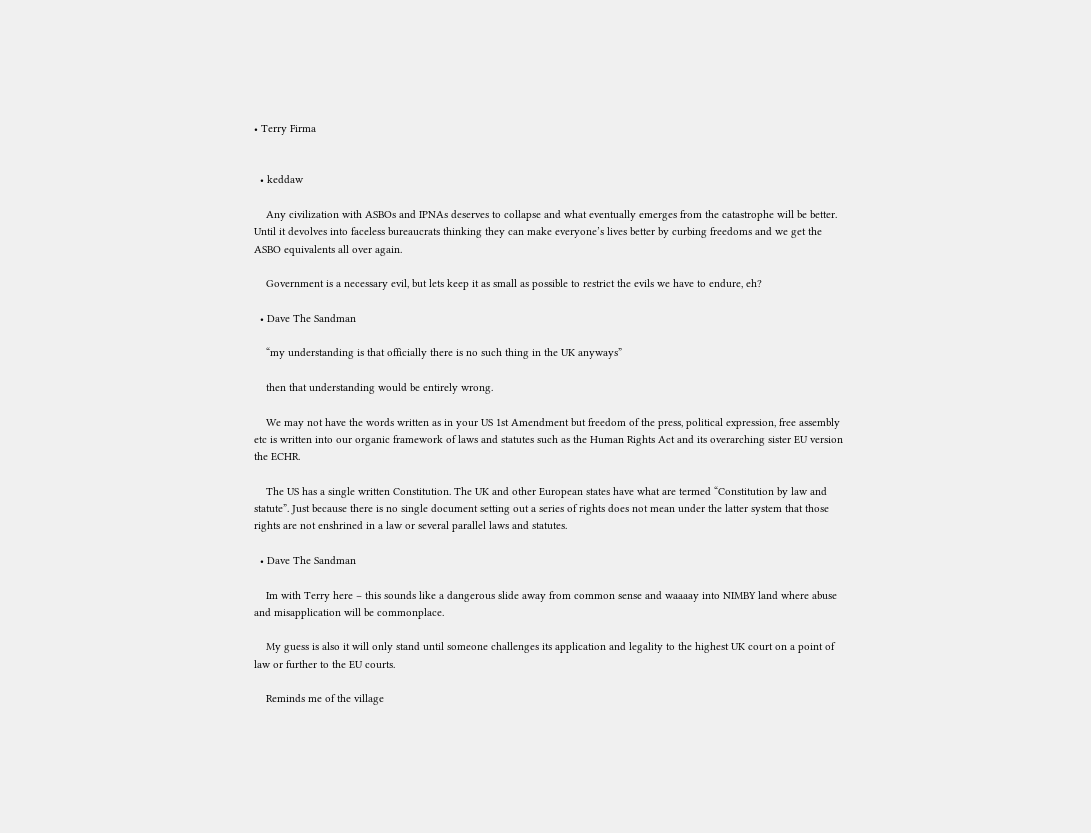• Terry Firma


  • keddaw

    Any civilization with ASBOs and IPNAs deserves to collapse and what eventually emerges from the catastrophe will be better. Until it devolves into faceless bureaucrats thinking they can make everyone’s lives better by curbing freedoms and we get the ASBO equivalents all over again.

    Government is a necessary evil, but lets keep it as small as possible to restrict the evils we have to endure, eh?

  • Dave The Sandman

    “my understanding is that officially there is no such thing in the UK anyways”

    then that understanding would be entirely wrong.

    We may not have the words written as in your US 1st Amendment but freedom of the press, political expression, free assembly etc is written into our organic framework of laws and statutes such as the Human Rights Act and its overarching sister EU version the ECHR.

    The US has a single written Constitution. The UK and other European states have what are termed “Constitution by law and statute”. Just because there is no single document setting out a series of rights does not mean under the latter system that those rights are not enshrined in a law or several parallel laws and statutes.

  • Dave The Sandman

    Im with Terry here – this sounds like a dangerous slide away from common sense and waaaay into NIMBY land where abuse and misapplication will be commonplace.

    My guess is also it will only stand until someone challenges its application and legality to the highest UK court on a point of law or further to the EU courts.

    Reminds me of the village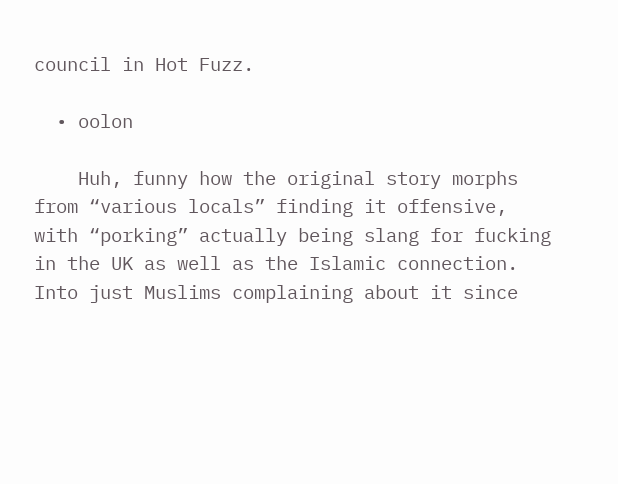council in Hot Fuzz.

  • oolon

    Huh, funny how the original story morphs from “various locals” finding it offensive, with “porking” actually being slang for fucking in the UK as well as the Islamic connection. Into just Muslims complaining about it since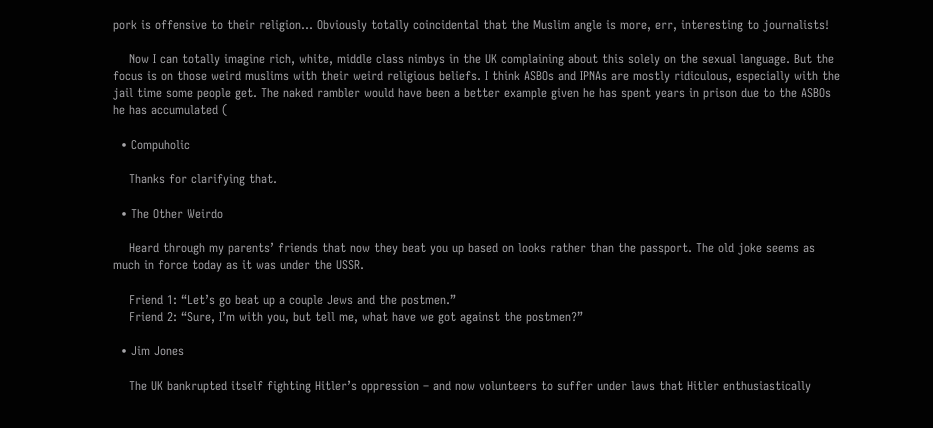pork is offensive to their religion… Obviously totally coincidental that the Muslim angle is more, err, interesting to journalists!

    Now I can totally imagine rich, white, middle class nimbys in the UK complaining about this solely on the sexual language. But the focus is on those weird muslims with their weird religious beliefs. I think ASBOs and IPNAs are mostly ridiculous, especially with the jail time some people get. The naked rambler would have been a better example given he has spent years in prison due to the ASBOs he has accumulated (

  • Compuholic

    Thanks for clarifying that.

  • The Other Weirdo

    Heard through my parents’ friends that now they beat you up based on looks rather than the passport. The old joke seems as much in force today as it was under the USSR.

    Friend 1: “Let’s go beat up a couple Jews and the postmen.”
    Friend 2: “Sure, I’m with you, but tell me, what have we got against the postmen?”

  • Jim Jones

    The UK bankrupted itself fighting Hitler’s oppression – and now volunteers to suffer under laws that Hitler enthusiastically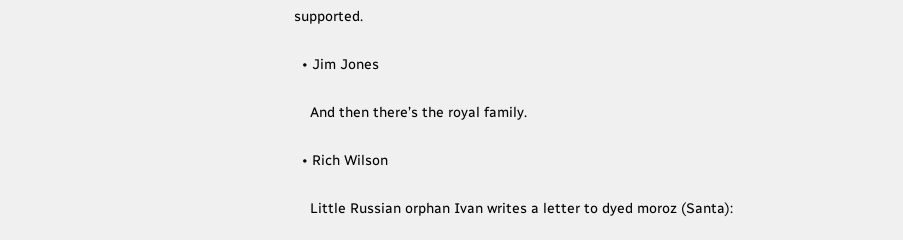supported.

  • Jim Jones

    And then there’s the royal family.

  • Rich Wilson

    Little Russian orphan Ivan writes a letter to dyed moroz (Santa):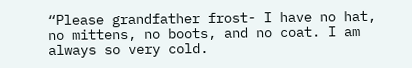“Please grandfather frost- I have no hat, no mittens, no boots, and no coat. I am always so very cold.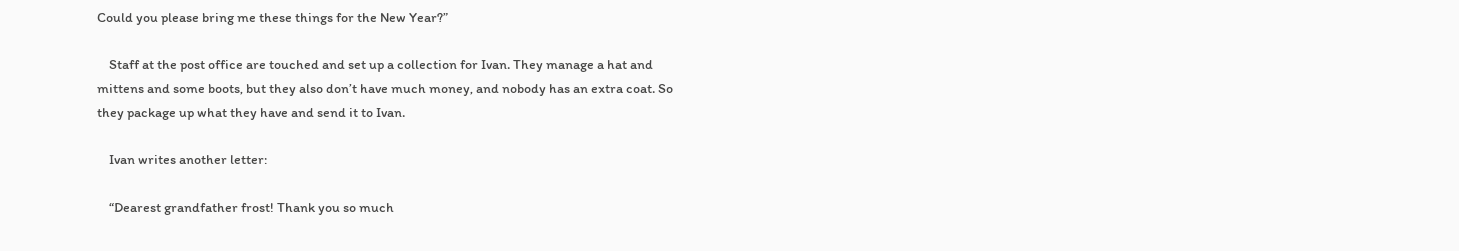Could you please bring me these things for the New Year?”

    Staff at the post office are touched and set up a collection for Ivan. They manage a hat and mittens and some boots, but they also don’t have much money, and nobody has an extra coat. So they package up what they have and send it to Ivan.

    Ivan writes another letter:

    “Dearest grandfather frost! Thank you so much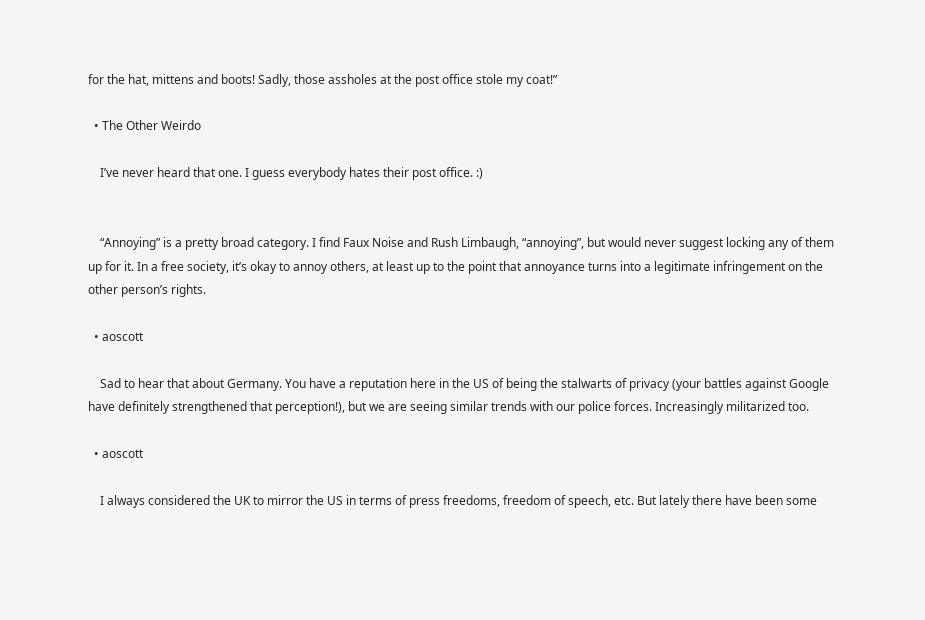for the hat, mittens and boots! Sadly, those assholes at the post office stole my coat!”

  • The Other Weirdo

    I’ve never heard that one. I guess everybody hates their post office. :)


    “Annoying” is a pretty broad category. I find Faux Noise and Rush Limbaugh, “annoying”, but would never suggest locking any of them up for it. In a free society, it’s okay to annoy others, at least up to the point that annoyance turns into a legitimate infringement on the other person’s rights.

  • aoscott

    Sad to hear that about Germany. You have a reputation here in the US of being the stalwarts of privacy (your battles against Google have definitely strengthened that perception!), but we are seeing similar trends with our police forces. Increasingly militarized too.

  • aoscott

    I always considered the UK to mirror the US in terms of press freedoms, freedom of speech, etc. But lately there have been some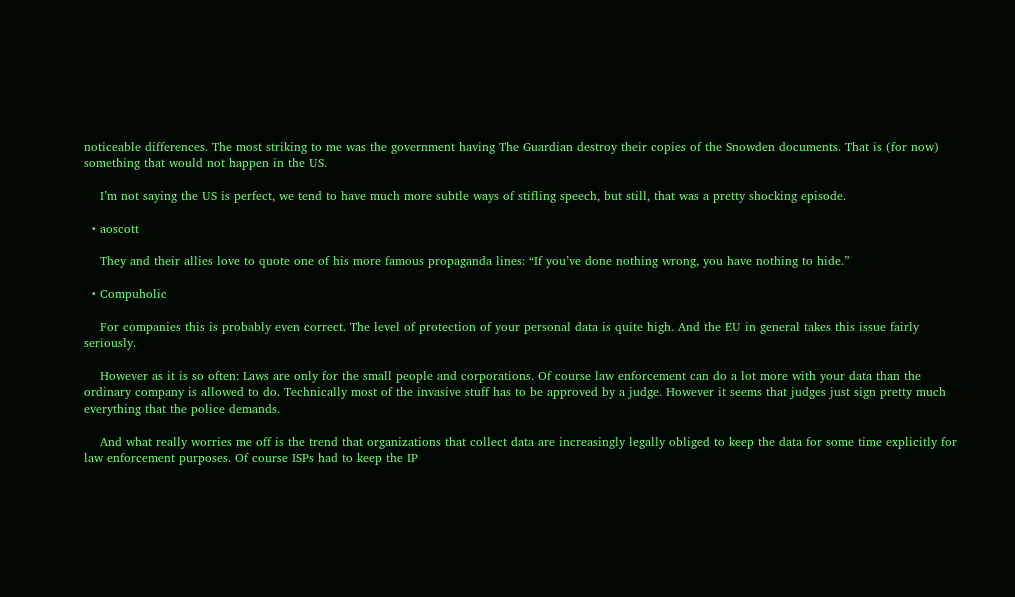noticeable differences. The most striking to me was the government having The Guardian destroy their copies of the Snowden documents. That is (for now) something that would not happen in the US.

    I’m not saying the US is perfect, we tend to have much more subtle ways of stifling speech, but still, that was a pretty shocking episode.

  • aoscott

    They and their allies love to quote one of his more famous propaganda lines: “If you’ve done nothing wrong, you have nothing to hide.”

  • Compuholic

    For companies this is probably even correct. The level of protection of your personal data is quite high. And the EU in general takes this issue fairly seriously.

    However as it is so often: Laws are only for the small people and corporations. Of course law enforcement can do a lot more with your data than the ordinary company is allowed to do. Technically most of the invasive stuff has to be approved by a judge. However it seems that judges just sign pretty much everything that the police demands.

    And what really worries me off is the trend that organizations that collect data are increasingly legally obliged to keep the data for some time explicitly for law enforcement purposes. Of course ISPs had to keep the IP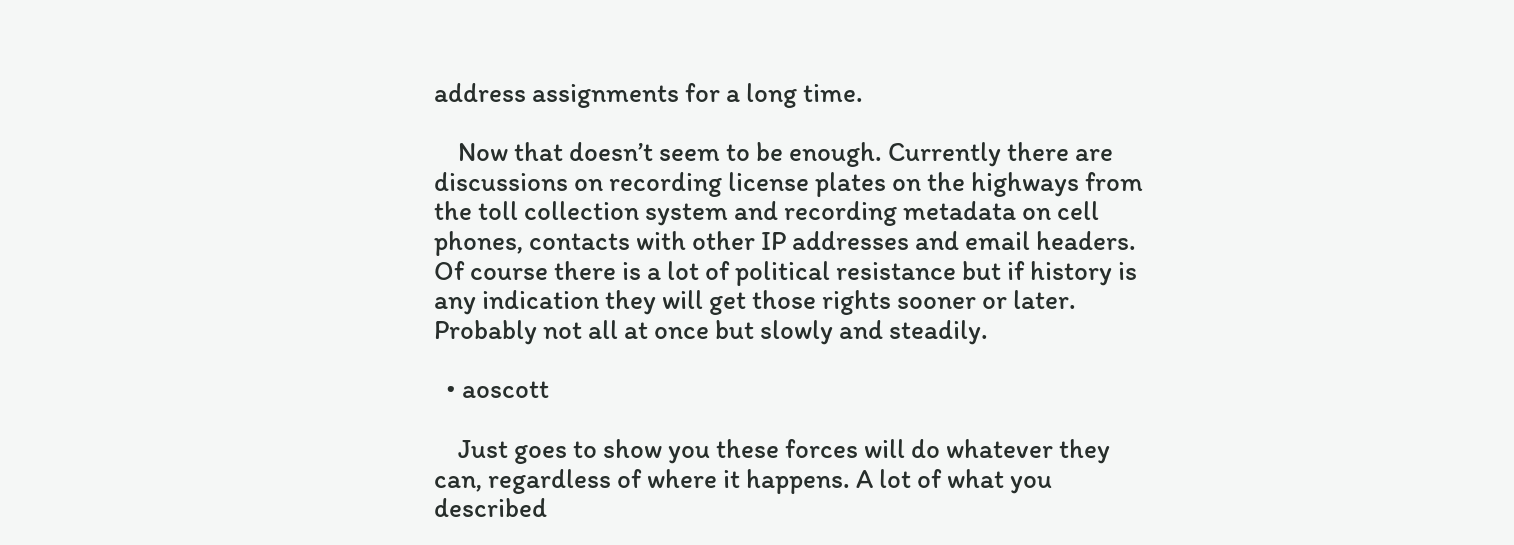address assignments for a long time.

    Now that doesn’t seem to be enough. Currently there are discussions on recording license plates on the highways from the toll collection system and recording metadata on cell phones, contacts with other IP addresses and email headers. Of course there is a lot of political resistance but if history is any indication they will get those rights sooner or later. Probably not all at once but slowly and steadily.

  • aoscott

    Just goes to show you these forces will do whatever they can, regardless of where it happens. A lot of what you described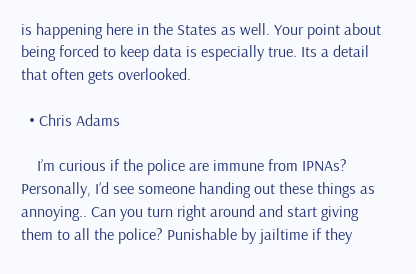is happening here in the States as well. Your point about being forced to keep data is especially true. Its a detail that often gets overlooked.

  • Chris Adams

    I’m curious if the police are immune from IPNAs? Personally, I’d see someone handing out these things as annoying.. Can you turn right around and start giving them to all the police? Punishable by jailtime if they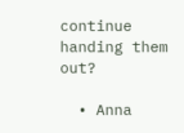continue handing them out?

  • Anna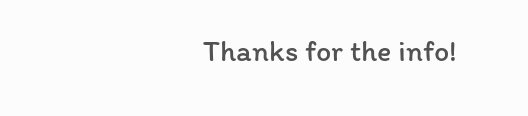Thanks for the info!